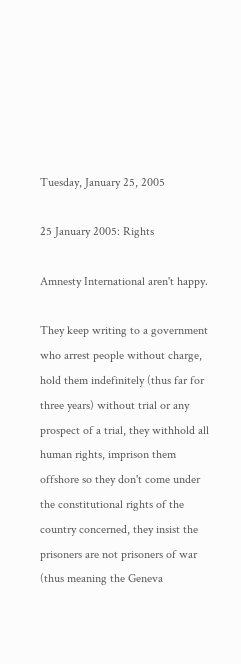Tuesday, January 25, 2005

25 January 2005: Rights

Amnesty International aren't happy.

They keep writing to a government who arrest people without charge, hold them indefinitely (thus far for three years) without trial or any prospect of a trial, they withhold all human rights, imprison them offshore so they don't come under the constitutional rights of the country concerned, they insist the prisoners are not prisoners of war (thus meaning the Geneva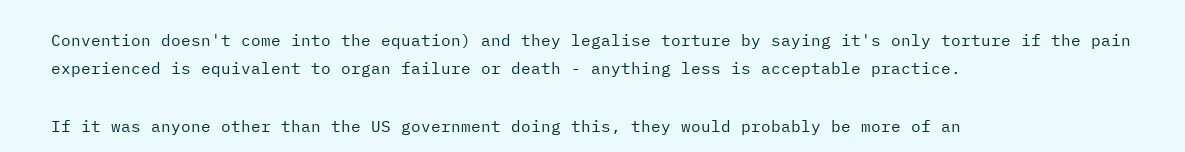Convention doesn't come into the equation) and they legalise torture by saying it's only torture if the pain experienced is equivalent to organ failure or death - anything less is acceptable practice.

If it was anyone other than the US government doing this, they would probably be more of an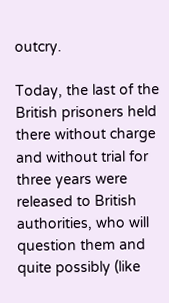outcry.

Today, the last of the British prisoners held there without charge and without trial for three years were released to British authorities, who will question them and quite possibly (like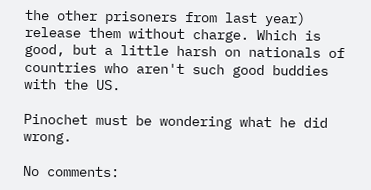the other prisoners from last year) release them without charge. Which is good, but a little harsh on nationals of countries who aren't such good buddies with the US.

Pinochet must be wondering what he did wrong.

No comments: